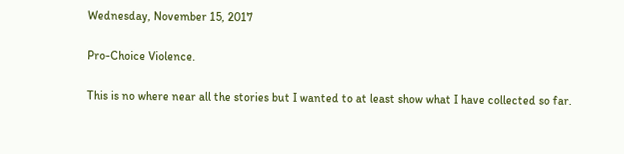Wednesday, November 15, 2017

Pro-Choice Violence.

This is no where near all the stories but I wanted to at least show what I have collected so far.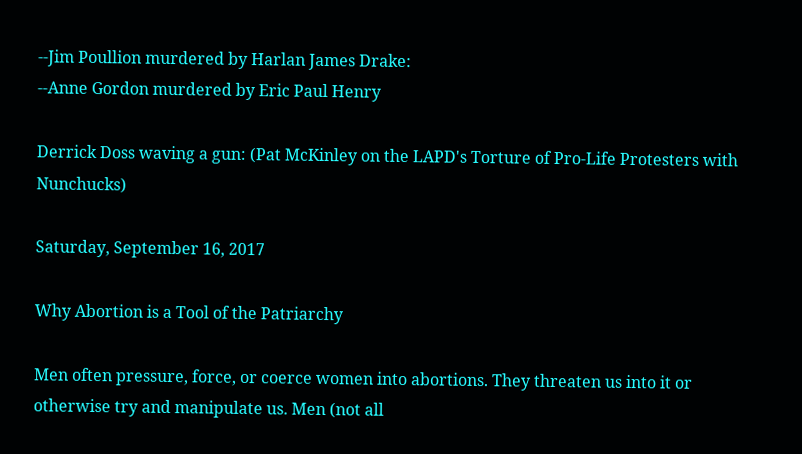--Jim Poullion murdered by Harlan James Drake:
--Anne Gordon murdered by Eric Paul Henry

Derrick Doss waving a gun: (Pat McKinley on the LAPD's Torture of Pro-Life Protesters with Nunchucks)

Saturday, September 16, 2017

Why Abortion is a Tool of the Patriarchy

Men often pressure, force, or coerce women into abortions. They threaten us into it or otherwise try and manipulate us. Men (not all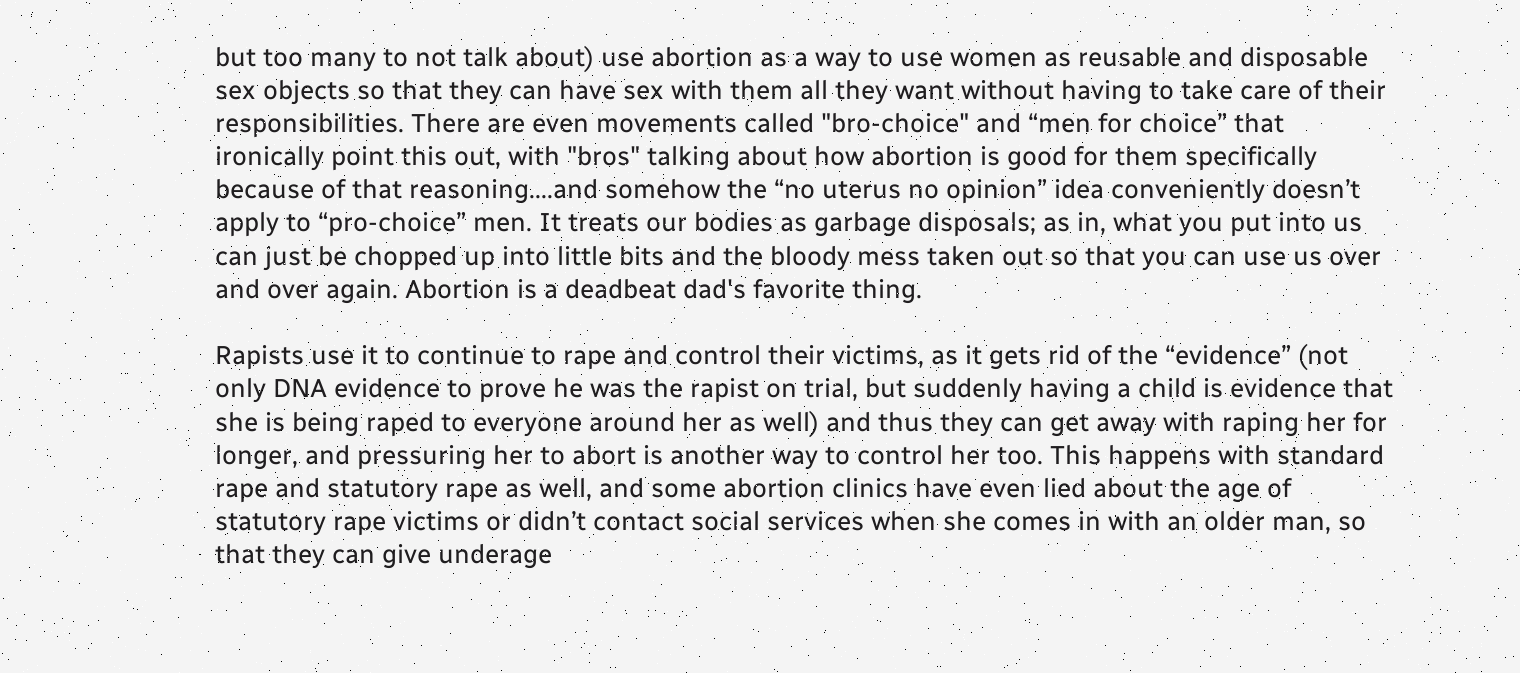but too many to not talk about) use abortion as a way to use women as reusable and disposable sex objects so that they can have sex with them all they want without having to take care of their responsibilities. There are even movements called "bro-choice" and “men for choice” that ironically point this out, with "bros" talking about how abortion is good for them specifically because of that reasoning....and somehow the “no uterus no opinion” idea conveniently doesn’t apply to “pro-choice” men. It treats our bodies as garbage disposals; as in, what you put into us can just be chopped up into little bits and the bloody mess taken out so that you can use us over and over again. Abortion is a deadbeat dad's favorite thing.

Rapists use it to continue to rape and control their victims, as it gets rid of the “evidence” (not only DNA evidence to prove he was the rapist on trial, but suddenly having a child is evidence that she is being raped to everyone around her as well) and thus they can get away with raping her for longer, and pressuring her to abort is another way to control her too. This happens with standard rape and statutory rape as well, and some abortion clinics have even lied about the age of statutory rape victims or didn’t contact social services when she comes in with an older man, so that they can give underage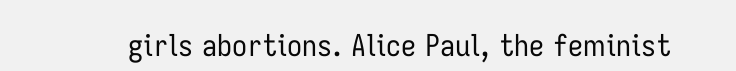girls abortions. Alice Paul, the feminist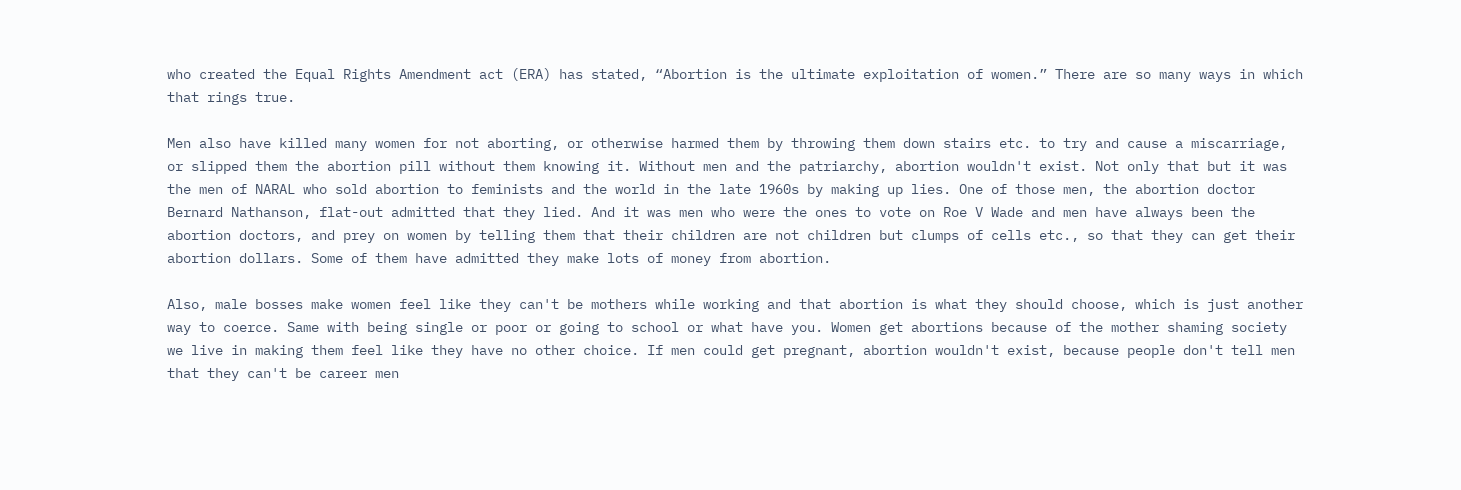who created the Equal Rights Amendment act (ERA) has stated, “Abortion is the ultimate exploitation of women.” There are so many ways in which that rings true.

Men also have killed many women for not aborting, or otherwise harmed them by throwing them down stairs etc. to try and cause a miscarriage, or slipped them the abortion pill without them knowing it. Without men and the patriarchy, abortion wouldn't exist. Not only that but it was the men of NARAL who sold abortion to feminists and the world in the late 1960s by making up lies. One of those men, the abortion doctor Bernard Nathanson, flat-out admitted that they lied. And it was men who were the ones to vote on Roe V Wade and men have always been the abortion doctors, and prey on women by telling them that their children are not children but clumps of cells etc., so that they can get their abortion dollars. Some of them have admitted they make lots of money from abortion.

Also, male bosses make women feel like they can't be mothers while working and that abortion is what they should choose, which is just another way to coerce. Same with being single or poor or going to school or what have you. Women get abortions because of the mother shaming society we live in making them feel like they have no other choice. If men could get pregnant, abortion wouldn't exist, because people don't tell men that they can't be career men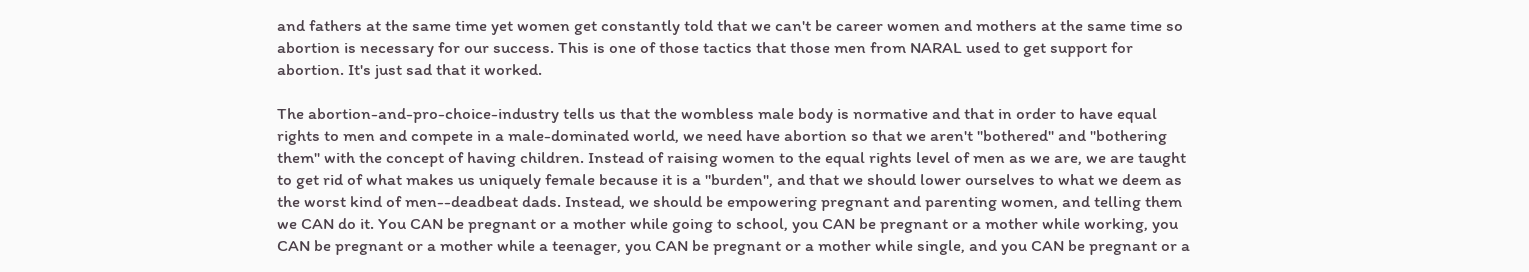and fathers at the same time yet women get constantly told that we can't be career women and mothers at the same time so abortion is necessary for our success. This is one of those tactics that those men from NARAL used to get support for abortion. It's just sad that it worked.

The abortion-and-pro-choice-industry tells us that the wombless male body is normative and that in order to have equal rights to men and compete in a male-dominated world, we need have abortion so that we aren't "bothered" and "bothering them" with the concept of having children. Instead of raising women to the equal rights level of men as we are, we are taught to get rid of what makes us uniquely female because it is a "burden", and that we should lower ourselves to what we deem as the worst kind of men--deadbeat dads. Instead, we should be empowering pregnant and parenting women, and telling them we CAN do it. You CAN be pregnant or a mother while going to school, you CAN be pregnant or a mother while working, you CAN be pregnant or a mother while a teenager, you CAN be pregnant or a mother while single, and you CAN be pregnant or a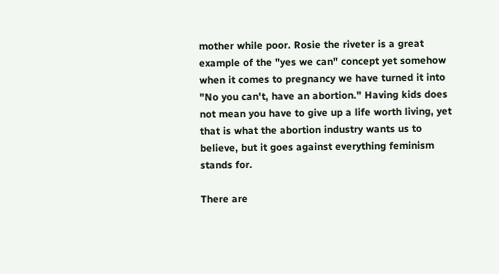mother while poor. Rosie the riveter is a great example of the "yes we can" concept yet somehow when it comes to pregnancy we have turned it into "No you can't, have an abortion." Having kids does not mean you have to give up a life worth living, yet that is what the abortion industry wants us to believe, but it goes against everything feminism stands for.

There are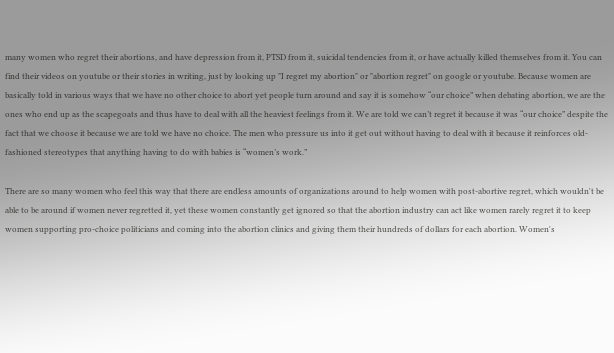many women who regret their abortions, and have depression from it, PTSD from it, suicidal tendencies from it, or have actually killed themselves from it. You can find their videos on youtube or their stories in writing, just by looking up "I regret my abortion" or "abortion regret" on google or youtube. Because women are basically told in various ways that we have no other choice to abort yet people turn around and say it is somehow “our choice” when debating abortion, we are the ones who end up as the scapegoats and thus have to deal with all the heaviest feelings from it. We are told we can’t regret it because it was “our choice” despite the fact that we choose it because we are told we have no choice. The men who pressure us into it get out without having to deal with it because it reinforces old-fashioned stereotypes that anything having to do with babies is “women’s work.”

There are so many women who feel this way that there are endless amounts of organizations around to help women with post-abortive regret, which wouldn't be able to be around if women never regretted it, yet these women constantly get ignored so that the abortion industry can act like women rarely regret it to keep women supporting pro-choice politicians and coming into the abortion clinics and giving them their hundreds of dollars for each abortion. Women's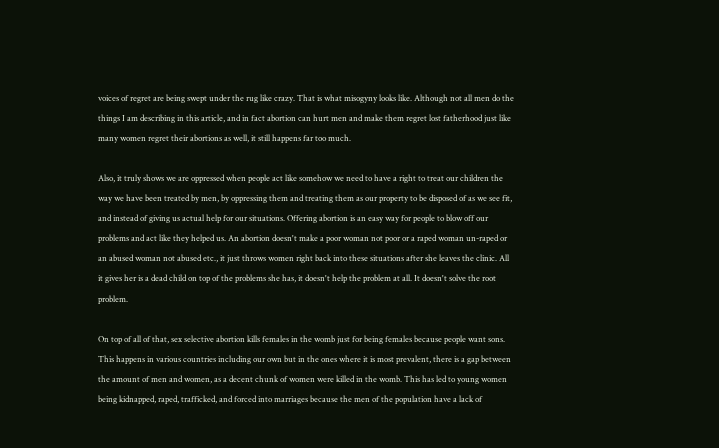voices of regret are being swept under the rug like crazy. That is what misogyny looks like. Although not all men do the things I am describing in this article, and in fact abortion can hurt men and make them regret lost fatherhood just like many women regret their abortions as well, it still happens far too much.

Also, it truly shows we are oppressed when people act like somehow we need to have a right to treat our children the way we have been treated by men, by oppressing them and treating them as our property to be disposed of as we see fit, and instead of giving us actual help for our situations. Offering abortion is an easy way for people to blow off our problems and act like they helped us. An abortion doesn't make a poor woman not poor or a raped woman un-raped or an abused woman not abused etc., it just throws women right back into these situations after she leaves the clinic. All it gives her is a dead child on top of the problems she has, it doesn't help the problem at all. It doesn't solve the root problem.

On top of all of that, sex selective abortion kills females in the womb just for being females because people want sons. This happens in various countries including our own but in the ones where it is most prevalent, there is a gap between the amount of men and women, as a decent chunk of women were killed in the womb. This has led to young women being kidnapped, raped, trafficked, and forced into marriages because the men of the population have a lack of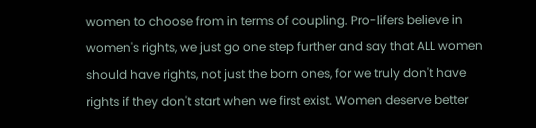women to choose from in terms of coupling. Pro-lifers believe in women's rights, we just go one step further and say that ALL women should have rights, not just the born ones, for we truly don't have rights if they don't start when we first exist. Women deserve better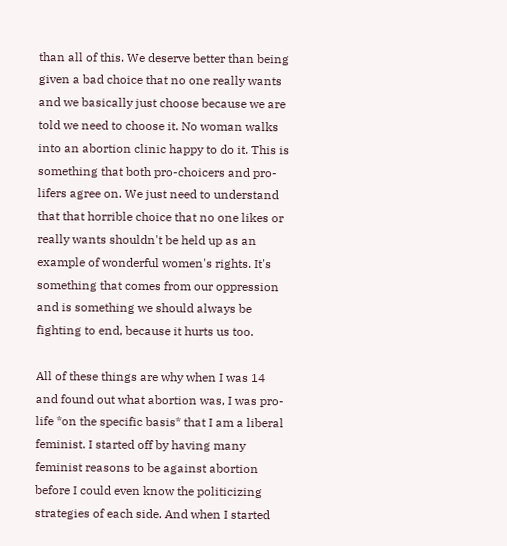than all of this. We deserve better than being given a bad choice that no one really wants and we basically just choose because we are told we need to choose it. No woman walks into an abortion clinic happy to do it. This is something that both pro-choicers and pro-lifers agree on. We just need to understand that that horrible choice that no one likes or really wants shouldn't be held up as an example of wonderful women's rights. It's something that comes from our oppression and is something we should always be fighting to end, because it hurts us too.

All of these things are why when I was 14 and found out what abortion was, I was pro-life *on the specific basis* that I am a liberal feminist. I started off by having many feminist reasons to be against abortion before I could even know the politicizing strategies of each side. And when I started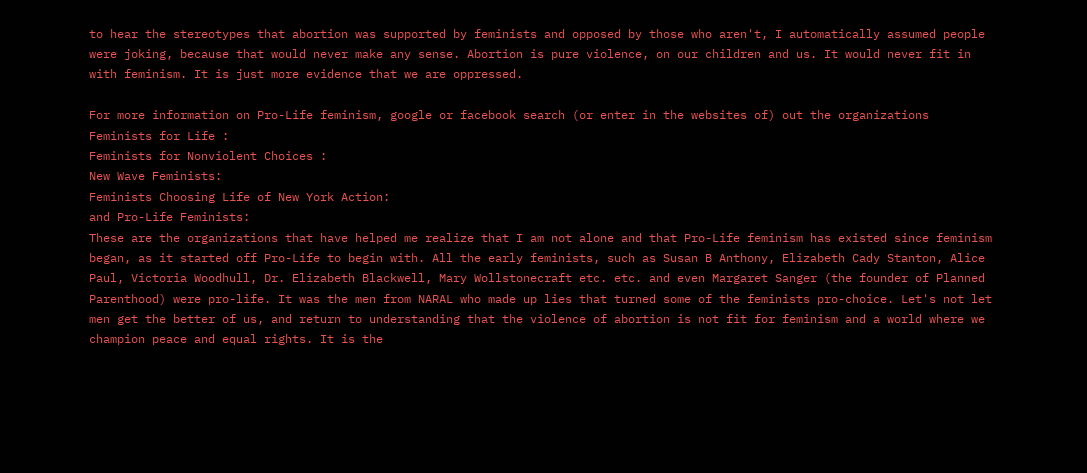to hear the stereotypes that abortion was supported by feminists and opposed by those who aren't, I automatically assumed people were joking, because that would never make any sense. Abortion is pure violence, on our children and us. It would never fit in with feminism. It is just more evidence that we are oppressed.

For more information on Pro-Life feminism, google or facebook search (or enter in the websites of) out the organizations
Feminists for Life :
Feminists for Nonviolent Choices :
New Wave Feminists:
Feminists Choosing Life of New York Action:
and Pro-Life Feminists:
These are the organizations that have helped me realize that I am not alone and that Pro-Life feminism has existed since feminism began, as it started off Pro-Life to begin with. All the early feminists, such as Susan B Anthony, Elizabeth Cady Stanton, Alice Paul, Victoria Woodhull, Dr. Elizabeth Blackwell, Mary Wollstonecraft etc. etc. and even Margaret Sanger (the founder of Planned Parenthood) were pro-life. It was the men from NARAL who made up lies that turned some of the feminists pro-choice. Let's not let men get the better of us, and return to understanding that the violence of abortion is not fit for feminism and a world where we champion peace and equal rights. It is the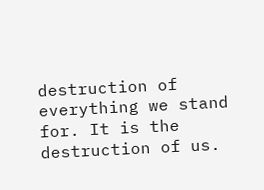destruction of everything we stand for. It is the destruction of us.